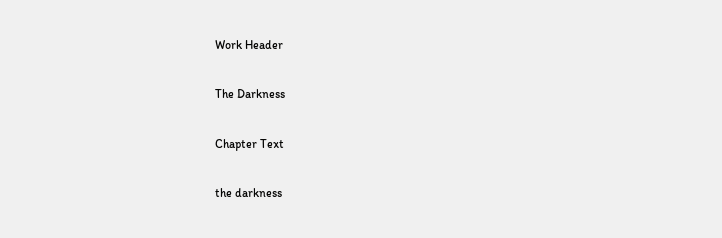Work Header

The Darkness

Chapter Text

the darkness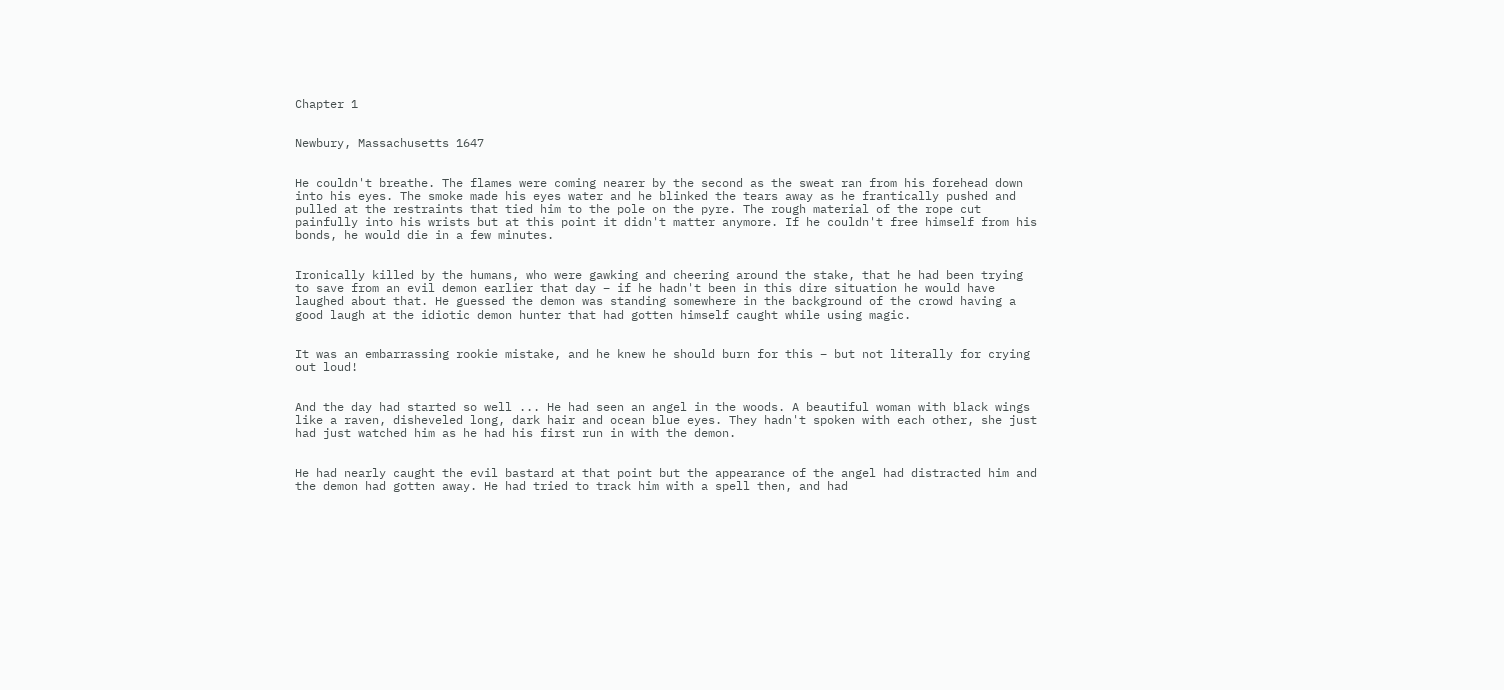Chapter 1


Newbury, Massachusetts 1647


He couldn't breathe. The flames were coming nearer by the second as the sweat ran from his forehead down into his eyes. The smoke made his eyes water and he blinked the tears away as he frantically pushed and pulled at the restraints that tied him to the pole on the pyre. The rough material of the rope cut painfully into his wrists but at this point it didn't matter anymore. If he couldn't free himself from his bonds, he would die in a few minutes.


Ironically killed by the humans, who were gawking and cheering around the stake, that he had been trying to save from an evil demon earlier that day – if he hadn't been in this dire situation he would have laughed about that. He guessed the demon was standing somewhere in the background of the crowd having a good laugh at the idiotic demon hunter that had gotten himself caught while using magic.


It was an embarrassing rookie mistake, and he knew he should burn for this – but not literally for crying out loud!


And the day had started so well ... He had seen an angel in the woods. A beautiful woman with black wings like a raven, disheveled long, dark hair and ocean blue eyes. They hadn't spoken with each other, she just had just watched him as he had his first run in with the demon.


He had nearly caught the evil bastard at that point but the appearance of the angel had distracted him and the demon had gotten away. He had tried to track him with a spell then, and had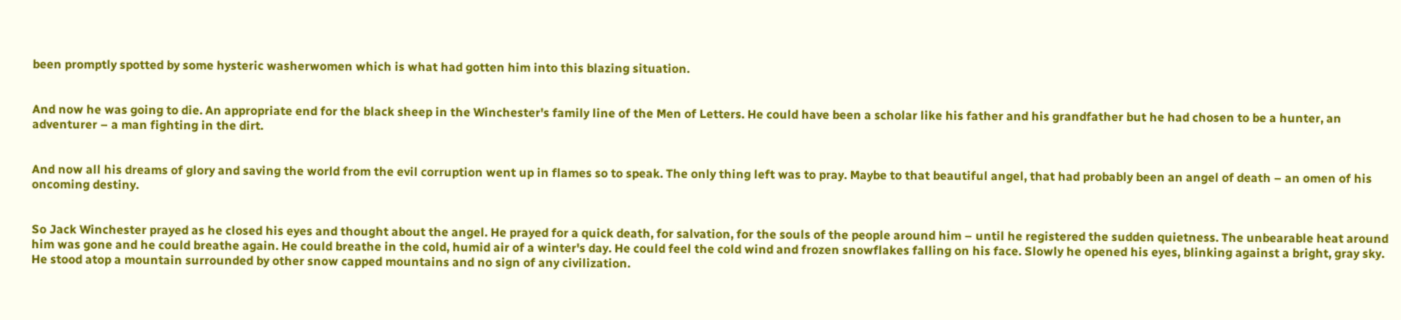been promptly spotted by some hysteric washerwomen which is what had gotten him into this blazing situation.


And now he was going to die. An appropriate end for the black sheep in the Winchester's family line of the Men of Letters. He could have been a scholar like his father and his grandfather but he had chosen to be a hunter, an adventurer – a man fighting in the dirt.


And now all his dreams of glory and saving the world from the evil corruption went up in flames so to speak. The only thing left was to pray. Maybe to that beautiful angel, that had probably been an angel of death – an omen of his oncoming destiny.


So Jack Winchester prayed as he closed his eyes and thought about the angel. He prayed for a quick death, for salvation, for the souls of the people around him – until he registered the sudden quietness. The unbearable heat around him was gone and he could breathe again. He could breathe in the cold, humid air of a winter's day. He could feel the cold wind and frozen snowflakes falling on his face. Slowly he opened his eyes, blinking against a bright, gray sky. He stood atop a mountain surrounded by other snow capped mountains and no sign of any civilization.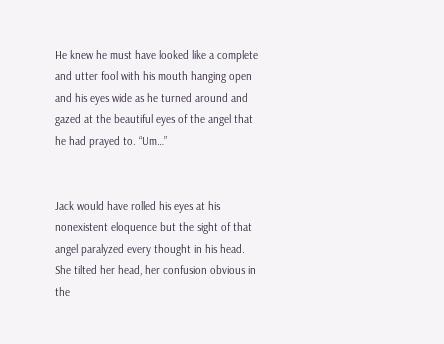He knew he must have looked like a complete and utter fool with his mouth hanging open and his eyes wide as he turned around and gazed at the beautiful eyes of the angel that he had prayed to. “Um…”


Jack would have rolled his eyes at his nonexistent eloquence but the sight of that angel paralyzed every thought in his head. She tilted her head, her confusion obvious in the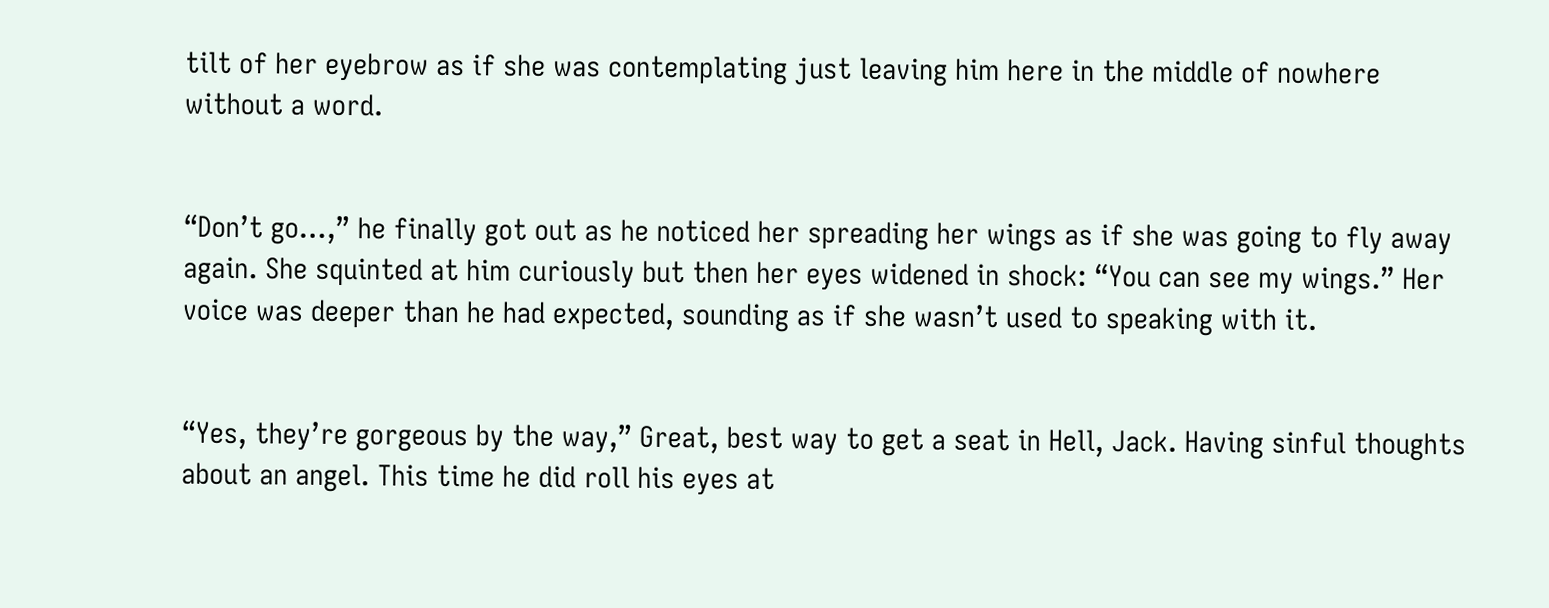tilt of her eyebrow as if she was contemplating just leaving him here in the middle of nowhere without a word.


“Don’t go…,” he finally got out as he noticed her spreading her wings as if she was going to fly away again. She squinted at him curiously but then her eyes widened in shock: “You can see my wings.” Her voice was deeper than he had expected, sounding as if she wasn’t used to speaking with it.


“Yes, they’re gorgeous by the way,” Great, best way to get a seat in Hell, Jack. Having sinful thoughts about an angel. This time he did roll his eyes at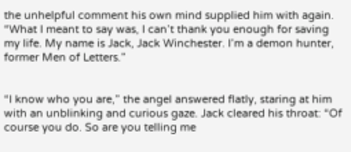the unhelpful comment his own mind supplied him with again. “What I meant to say was, I can’t thank you enough for saving my life. My name is Jack, Jack Winchester. I’m a demon hunter, former Men of Letters.”


“I know who you are,” the angel answered flatly, staring at him with an unblinking and curious gaze. Jack cleared his throat: “Of course you do. So are you telling me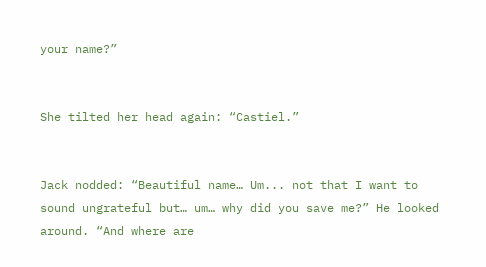your name?”


She tilted her head again: “Castiel.”


Jack nodded: “Beautiful name… Um... not that I want to sound ungrateful but… um… why did you save me?” He looked around. “And where are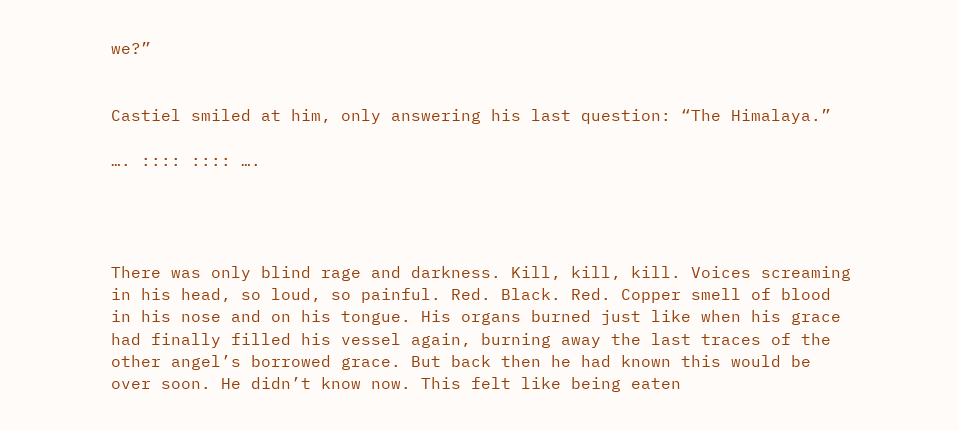we?”


Castiel smiled at him, only answering his last question: “The Himalaya.”

…. :::: :::: ….




There was only blind rage and darkness. Kill, kill, kill. Voices screaming in his head, so loud, so painful. Red. Black. Red. Copper smell of blood in his nose and on his tongue. His organs burned just like when his grace had finally filled his vessel again, burning away the last traces of the other angel’s borrowed grace. But back then he had known this would be over soon. He didn’t know now. This felt like being eaten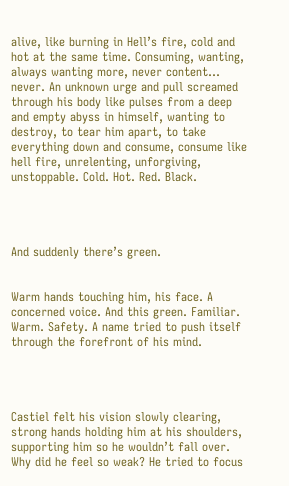alive, like burning in Hell’s fire, cold and hot at the same time. Consuming, wanting, always wanting more, never content… never. An unknown urge and pull screamed through his body like pulses from a deep and empty abyss in himself, wanting to destroy, to tear him apart, to take everything down and consume, consume like hell fire, unrelenting, unforgiving, unstoppable. Cold. Hot. Red. Black.




And suddenly there’s green.


Warm hands touching him, his face. A concerned voice. And this green. Familiar. Warm. Safety. A name tried to push itself through the forefront of his mind.




Castiel felt his vision slowly clearing, strong hands holding him at his shoulders, supporting him so he wouldn’t fall over. Why did he feel so weak? He tried to focus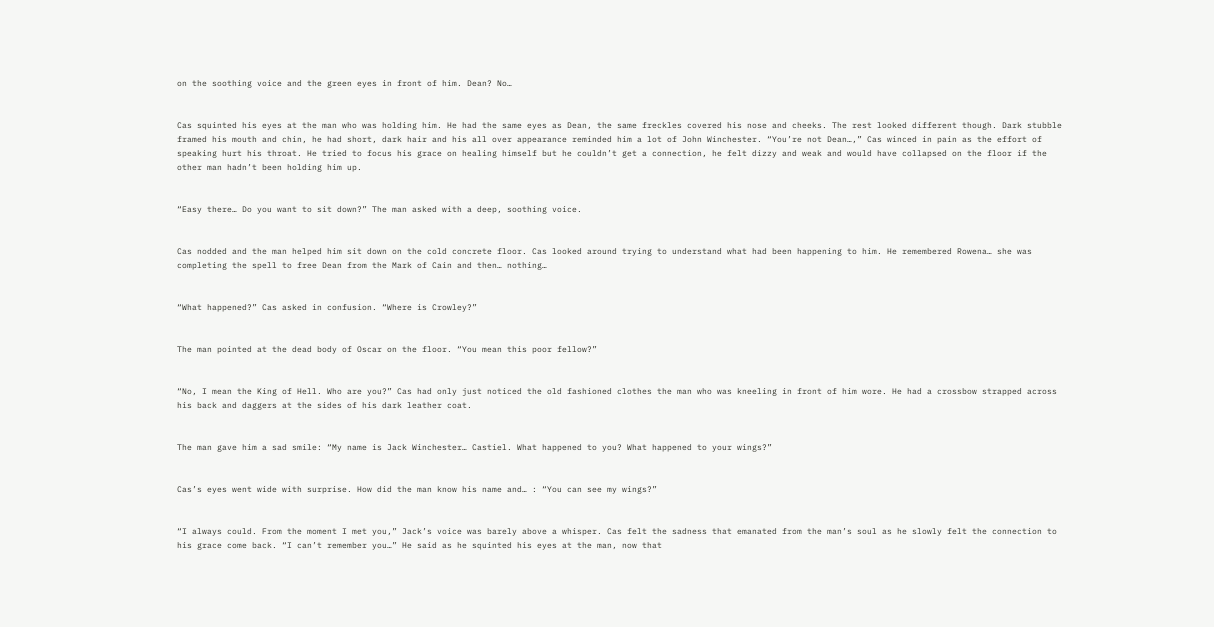on the soothing voice and the green eyes in front of him. Dean? No…


Cas squinted his eyes at the man who was holding him. He had the same eyes as Dean, the same freckles covered his nose and cheeks. The rest looked different though. Dark stubble framed his mouth and chin, he had short, dark hair and his all over appearance reminded him a lot of John Winchester. “You’re not Dean…,” Cas winced in pain as the effort of speaking hurt his throat. He tried to focus his grace on healing himself but he couldn’t get a connection, he felt dizzy and weak and would have collapsed on the floor if the other man hadn’t been holding him up.


“Easy there… Do you want to sit down?” The man asked with a deep, soothing voice.


Cas nodded and the man helped him sit down on the cold concrete floor. Cas looked around trying to understand what had been happening to him. He remembered Rowena… she was completing the spell to free Dean from the Mark of Cain and then… nothing…


“What happened?” Cas asked in confusion. “Where is Crowley?”


The man pointed at the dead body of Oscar on the floor. “You mean this poor fellow?”


“No, I mean the King of Hell. Who are you?” Cas had only just noticed the old fashioned clothes the man who was kneeling in front of him wore. He had a crossbow strapped across his back and daggers at the sides of his dark leather coat.


The man gave him a sad smile: “My name is Jack Winchester… Castiel. What happened to you? What happened to your wings?”


Cas’s eyes went wide with surprise. How did the man know his name and… : “You can see my wings?”


“I always could. From the moment I met you,” Jack’s voice was barely above a whisper. Cas felt the sadness that emanated from the man’s soul as he slowly felt the connection to his grace come back. “I can’t remember you…” He said as he squinted his eyes at the man, now that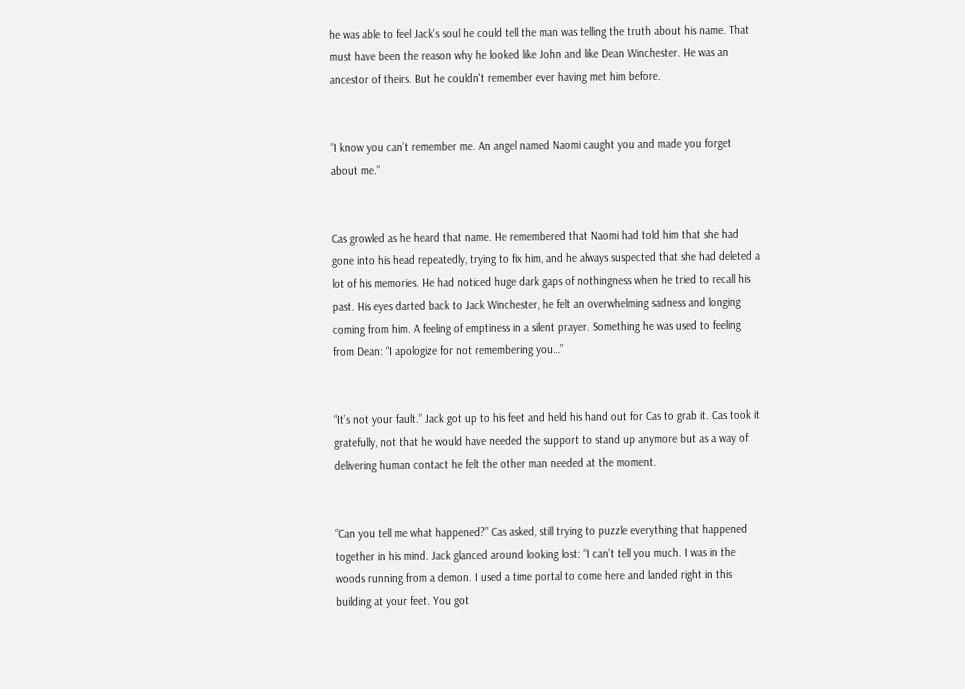he was able to feel Jack's soul he could tell the man was telling the truth about his name. That must have been the reason why he looked like John and like Dean Winchester. He was an ancestor of theirs. But he couldn't remember ever having met him before.


“I know you can’t remember me. An angel named Naomi caught you and made you forget about me.”


Cas growled as he heard that name. He remembered that Naomi had told him that she had gone into his head repeatedly, trying to fix him, and he always suspected that she had deleted a lot of his memories. He had noticed huge dark gaps of nothingness when he tried to recall his past. His eyes darted back to Jack Winchester, he felt an overwhelming sadness and longing coming from him. A feeling of emptiness in a silent prayer. Something he was used to feeling from Dean: “I apologize for not remembering you…”


“It’s not your fault.” Jack got up to his feet and held his hand out for Cas to grab it. Cas took it gratefully, not that he would have needed the support to stand up anymore but as a way of delivering human contact he felt the other man needed at the moment.


“Can you tell me what happened?” Cas asked, still trying to puzzle everything that happened together in his mind. Jack glanced around looking lost: “I can’t tell you much. I was in the woods running from a demon. I used a time portal to come here and landed right in this building at your feet. You got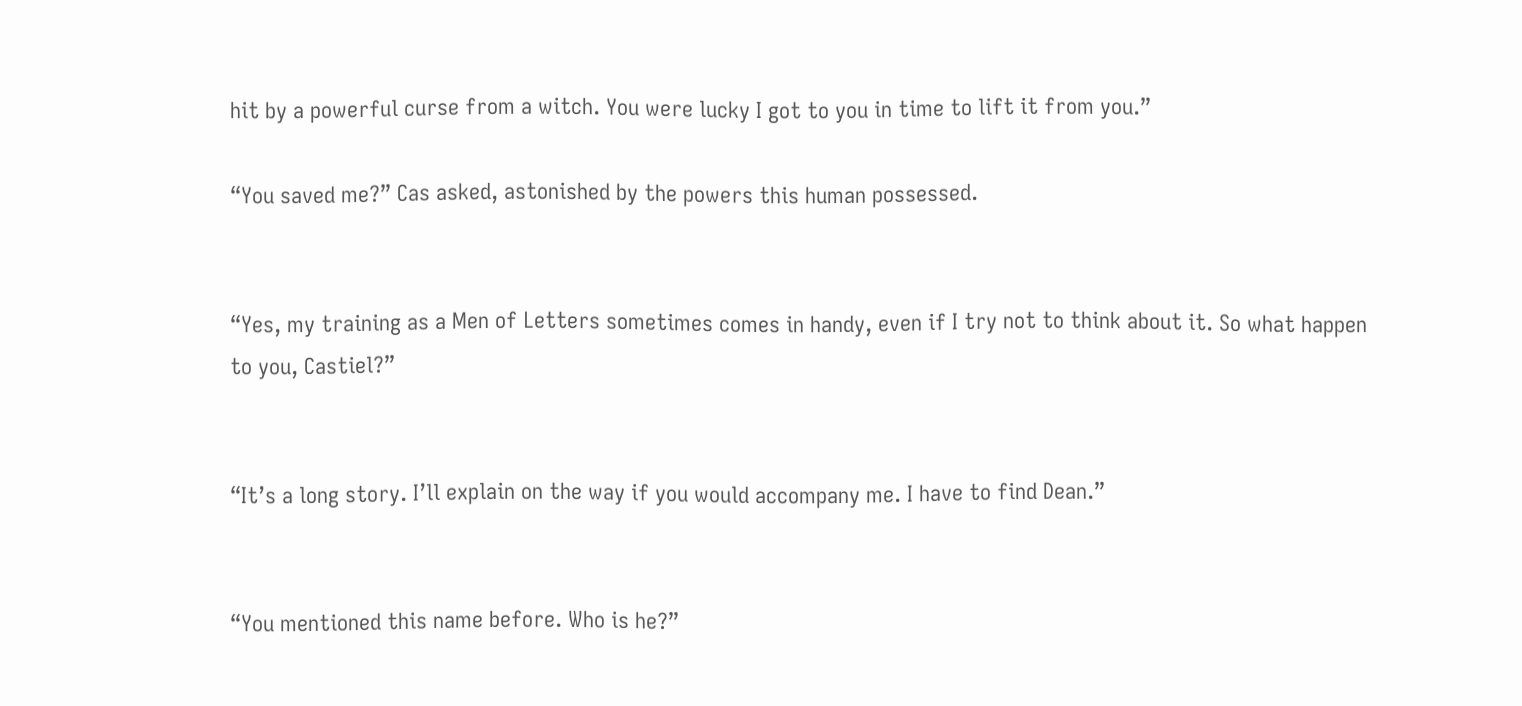hit by a powerful curse from a witch. You were lucky I got to you in time to lift it from you.”

“You saved me?” Cas asked, astonished by the powers this human possessed.


“Yes, my training as a Men of Letters sometimes comes in handy, even if I try not to think about it. So what happen to you, Castiel?”


“It’s a long story. I’ll explain on the way if you would accompany me. I have to find Dean.”


“You mentioned this name before. Who is he?”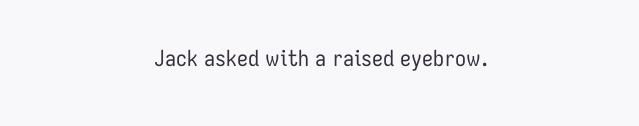Jack asked with a raised eyebrow.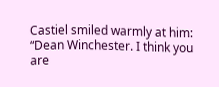Castiel smiled warmly at him: “Dean Winchester. I think you are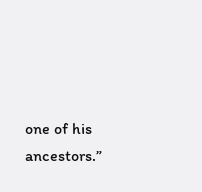one of his ancestors.”